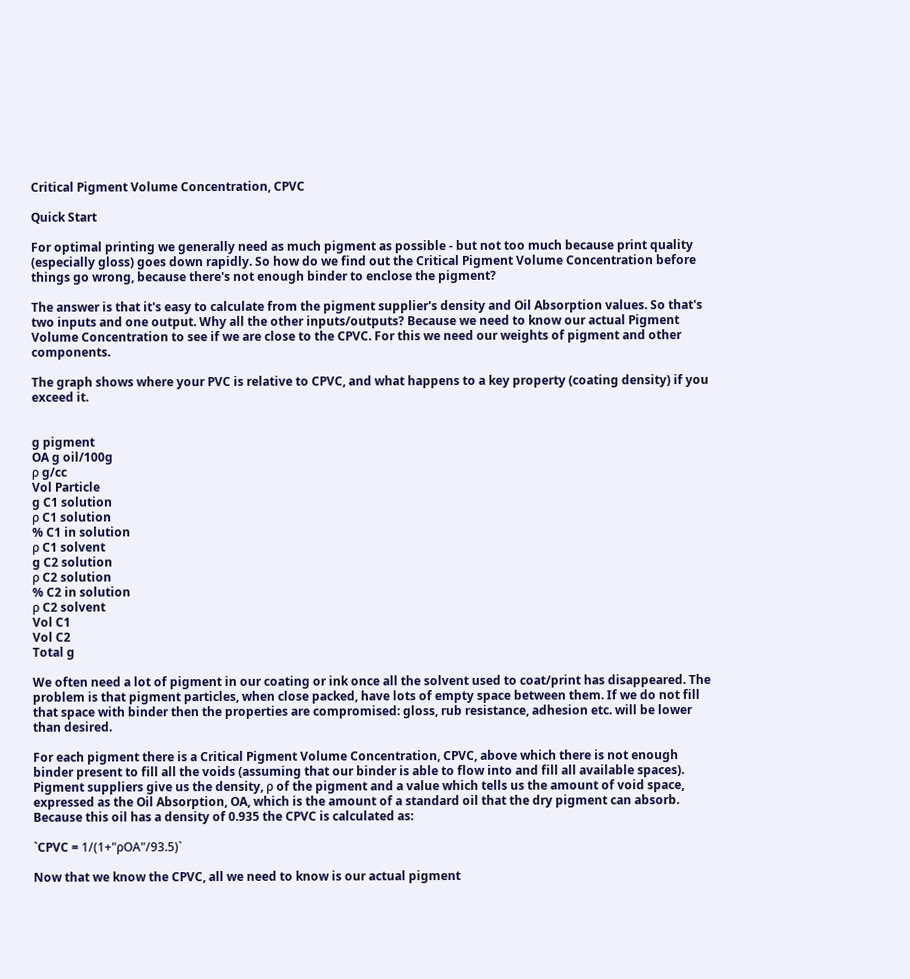Critical Pigment Volume Concentration, CPVC

Quick Start

For optimal printing we generally need as much pigment as possible - but not too much because print quality (especially gloss) goes down rapidly. So how do we find out the Critical Pigment Volume Concentration before things go wrong, because there's not enough binder to enclose the pigment?

The answer is that it's easy to calculate from the pigment supplier's density and Oil Absorption values. So that's two inputs and one output. Why all the other inputs/outputs? Because we need to know our actual Pigment Volume Concentration to see if we are close to the CPVC. For this we need our weights of pigment and other components.

The graph shows where your PVC is relative to CPVC, and what happens to a key property (coating density) if you exceed it.


g pigment
OA g oil/100g
ρ g/cc
Vol Particle
g C1 solution
ρ C1 solution
% C1 in solution
ρ C1 solvent
g C2 solution
ρ C2 solution
% C2 in solution
ρ C2 solvent
Vol C1
Vol C2
Total g

We often need a lot of pigment in our coating or ink once all the solvent used to coat/print has disappeared. The problem is that pigment particles, when close packed, have lots of empty space between them. If we do not fill that space with binder then the properties are compromised: gloss, rub resistance, adhesion etc. will be lower than desired.

For each pigment there is a Critical Pigment Volume Concentration, CPVC, above which there is not enough binder present to fill all the voids (assuming that our binder is able to flow into and fill all available spaces). Pigment suppliers give us the density, ρ of the pigment and a value which tells us the amount of void space, expressed as the Oil Absorption, OA, which is the amount of a standard oil that the dry pigment can absorb. Because this oil has a density of 0.935 the CPVC is calculated as:

`CPVC = 1/(1+"ρOA"/93.5)`

Now that we know the CPVC, all we need to know is our actual pigment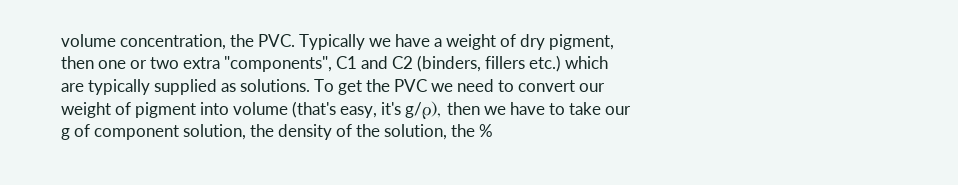volume concentration, the PVC. Typically we have a weight of dry pigment, then one or two extra "components", C1 and C2 (binders, fillers etc.) which are typically supplied as solutions. To get the PVC we need to convert our weight of pigment into volume (that's easy, it's g/ρ), then we have to take our g of component solution, the density of the solution, the %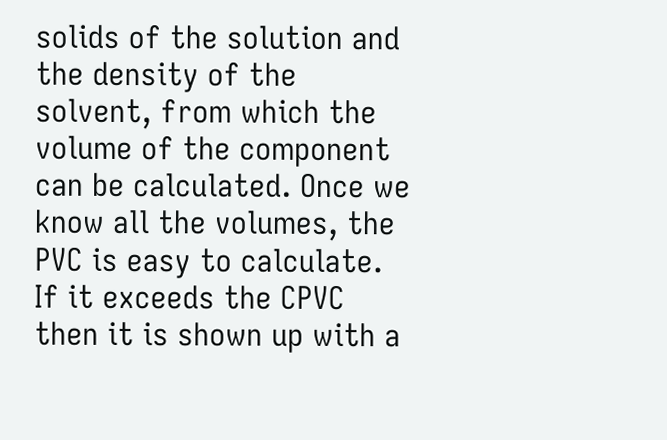solids of the solution and the density of the solvent, from which the volume of the component can be calculated. Once we know all the volumes, the PVC is easy to calculate. If it exceeds the CPVC then it is shown up with a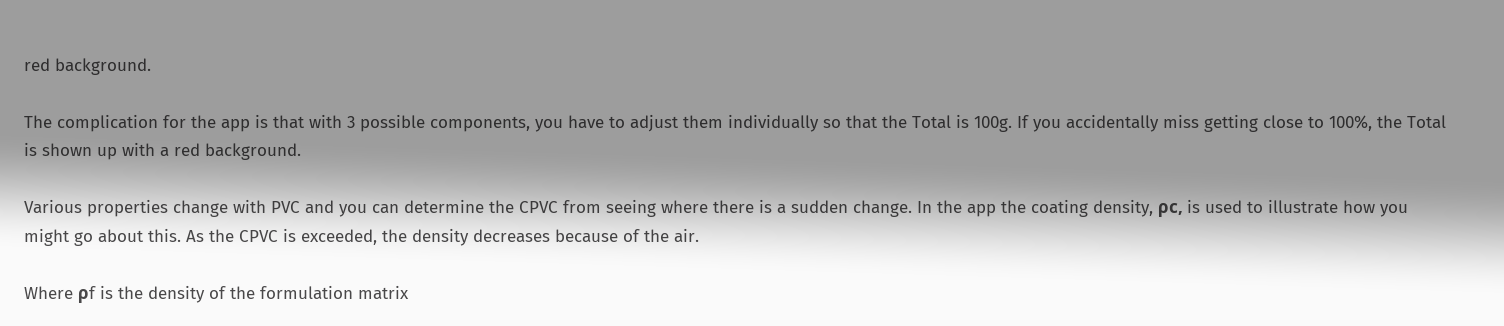red background.

The complication for the app is that with 3 possible components, you have to adjust them individually so that the Total is 100g. If you accidentally miss getting close to 100%, the Total is shown up with a red background.

Various properties change with PVC and you can determine the CPVC from seeing where there is a sudden change. In the app the coating density, ρc, is used to illustrate how you might go about this. As the CPVC is exceeded, the density decreases because of the air.

Where ρf is the density of the formulation matrix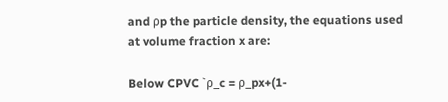and ρp the particle density, the equations used at volume fraction x are:

Below CPVC `ρ_c = ρ_px+(1-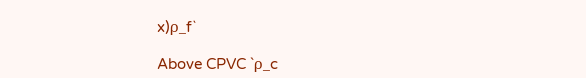x)ρ_f`

Above CPVC `ρ_c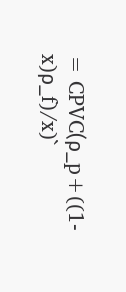= CPVC(ρ_p+((1-x)ρ_f)/x)`